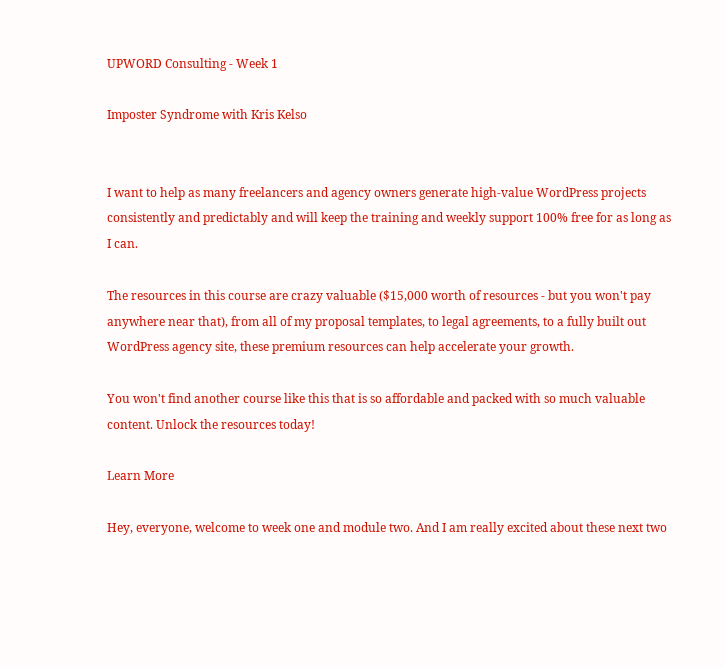UPWORD Consulting - Week 1

Imposter Syndrome with Kris Kelso


I want to help as many freelancers and agency owners generate high-value WordPress projects consistently and predictably and will keep the training and weekly support 100% free for as long as I can.

The resources in this course are crazy valuable ($15,000 worth of resources - but you won't pay anywhere near that), from all of my proposal templates, to legal agreements, to a fully built out WordPress agency site, these premium resources can help accelerate your growth.

You won't find another course like this that is so affordable and packed with so much valuable content. Unlock the resources today!

Learn More

Hey, everyone, welcome to week one and module two. And I am really excited about these next two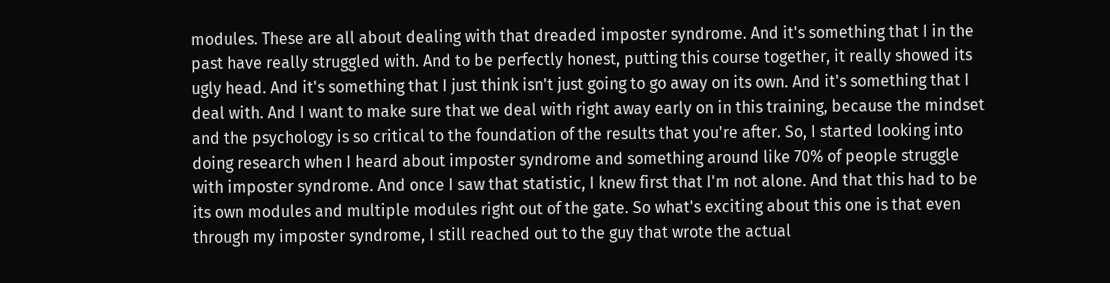modules. These are all about dealing with that dreaded imposter syndrome. And it's something that I in the past have really struggled with. And to be perfectly honest, putting this course together, it really showed its ugly head. And it's something that I just think isn't just going to go away on its own. And it's something that I deal with. And I want to make sure that we deal with right away early on in this training, because the mindset and the psychology is so critical to the foundation of the results that you're after. So, I started looking into doing research when I heard about imposter syndrome and something around like 70% of people struggle with imposter syndrome. And once I saw that statistic, I knew first that I'm not alone. And that this had to be its own modules and multiple modules right out of the gate. So what's exciting about this one is that even through my imposter syndrome, I still reached out to the guy that wrote the actual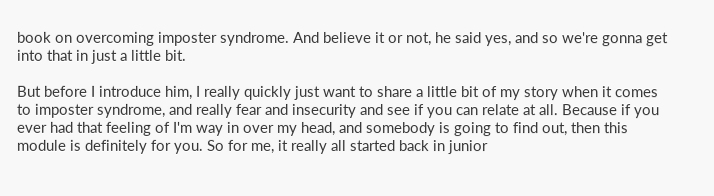book on overcoming imposter syndrome. And believe it or not, he said yes, and so we're gonna get into that in just a little bit.

But before I introduce him, I really quickly just want to share a little bit of my story when it comes to imposter syndrome, and really fear and insecurity and see if you can relate at all. Because if you ever had that feeling of I'm way in over my head, and somebody is going to find out, then this module is definitely for you. So for me, it really all started back in junior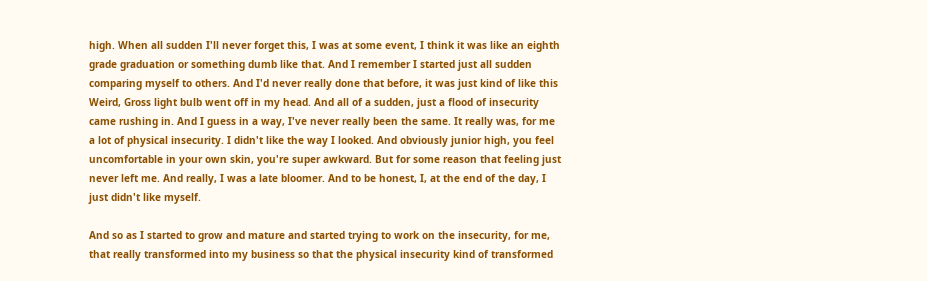high. When all sudden I'll never forget this, I was at some event, I think it was like an eighth grade graduation or something dumb like that. And I remember I started just all sudden comparing myself to others. And I'd never really done that before, it was just kind of like this Weird, Gross light bulb went off in my head. And all of a sudden, just a flood of insecurity came rushing in. And I guess in a way, I've never really been the same. It really was, for me a lot of physical insecurity. I didn't like the way I looked. And obviously junior high, you feel uncomfortable in your own skin, you're super awkward. But for some reason that feeling just never left me. And really, I was a late bloomer. And to be honest, I, at the end of the day, I just didn't like myself.

And so as I started to grow and mature and started trying to work on the insecurity, for me, that really transformed into my business so that the physical insecurity kind of transformed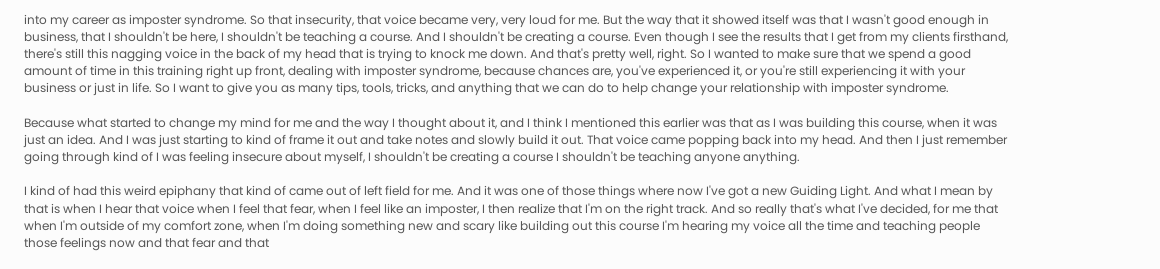into my career as imposter syndrome. So that insecurity, that voice became very, very loud for me. But the way that it showed itself was that I wasn't good enough in business, that I shouldn't be here, I shouldn't be teaching a course. And I shouldn't be creating a course. Even though I see the results that I get from my clients firsthand, there's still this nagging voice in the back of my head that is trying to knock me down. And that's pretty well, right. So I wanted to make sure that we spend a good amount of time in this training right up front, dealing with imposter syndrome, because chances are, you've experienced it, or you're still experiencing it with your business or just in life. So I want to give you as many tips, tools, tricks, and anything that we can do to help change your relationship with imposter syndrome.

Because what started to change my mind for me and the way I thought about it, and I think I mentioned this earlier was that as I was building this course, when it was just an idea. And I was just starting to kind of frame it out and take notes and slowly build it out. That voice came popping back into my head. And then I just remember going through kind of I was feeling insecure about myself, I shouldn't be creating a course I shouldn't be teaching anyone anything.

I kind of had this weird epiphany that kind of came out of left field for me. And it was one of those things where now I've got a new Guiding Light. And what I mean by that is when I hear that voice when I feel that fear, when I feel like an imposter, I then realize that I'm on the right track. And so really that's what I've decided, for me that when I'm outside of my comfort zone, when I'm doing something new and scary like building out this course I'm hearing my voice all the time and teaching people those feelings now and that fear and that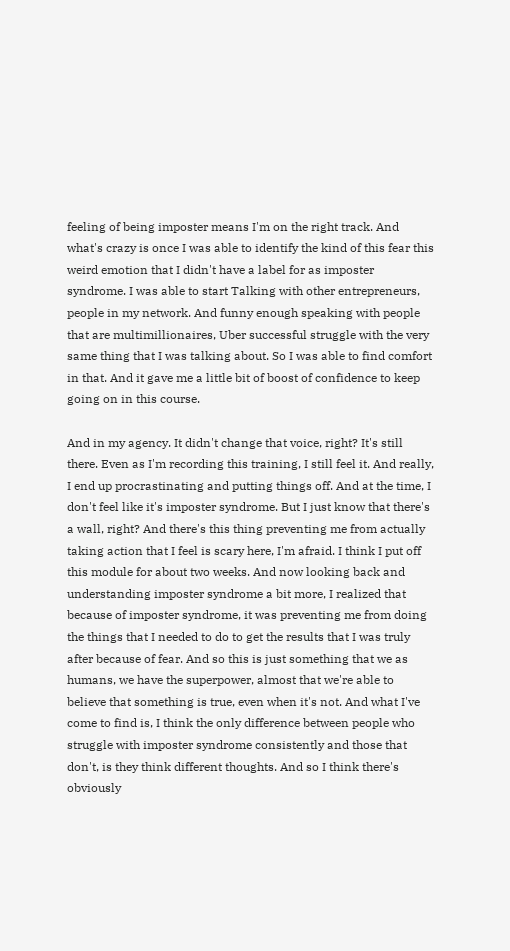feeling of being imposter means I'm on the right track. And what's crazy is once I was able to identify the kind of this fear this weird emotion that I didn't have a label for as imposter syndrome. I was able to start Talking with other entrepreneurs, people in my network. And funny enough speaking with people that are multimillionaires, Uber successful struggle with the very same thing that I was talking about. So I was able to find comfort in that. And it gave me a little bit of boost of confidence to keep going on in this course.

And in my agency. It didn't change that voice, right? It's still there. Even as I'm recording this training, I still feel it. And really, I end up procrastinating and putting things off. And at the time, I don't feel like it's imposter syndrome. But I just know that there's a wall, right? And there's this thing preventing me from actually taking action that I feel is scary here, I'm afraid. I think I put off this module for about two weeks. And now looking back and understanding imposter syndrome a bit more, I realized that because of imposter syndrome, it was preventing me from doing the things that I needed to do to get the results that I was truly after because of fear. And so this is just something that we as humans, we have the superpower, almost that we're able to believe that something is true, even when it's not. And what I've come to find is, I think the only difference between people who struggle with imposter syndrome consistently and those that don't, is they think different thoughts. And so I think there's obviously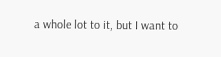a whole lot to it, but I want to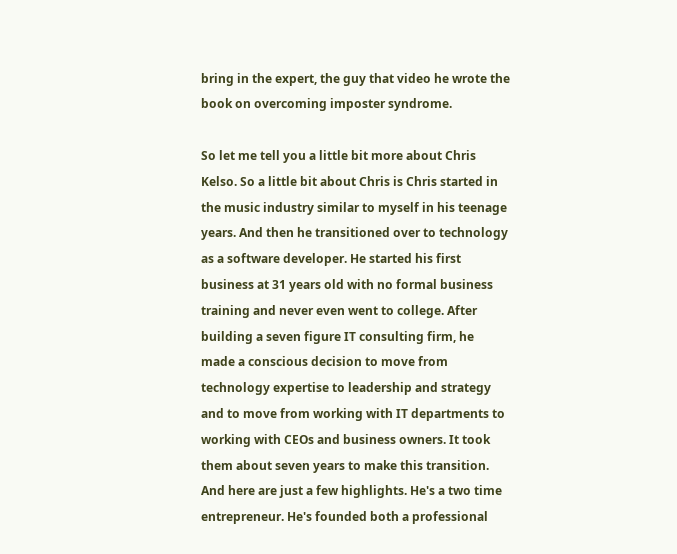bring in the expert, the guy that video he wrote the book on overcoming imposter syndrome.

So let me tell you a little bit more about Chris Kelso. So a little bit about Chris is Chris started in the music industry similar to myself in his teenage years. And then he transitioned over to technology as a software developer. He started his first business at 31 years old with no formal business training and never even went to college. After building a seven figure IT consulting firm, he made a conscious decision to move from technology expertise to leadership and strategy and to move from working with IT departments to working with CEOs and business owners. It took them about seven years to make this transition. And here are just a few highlights. He's a two time entrepreneur. He's founded both a professional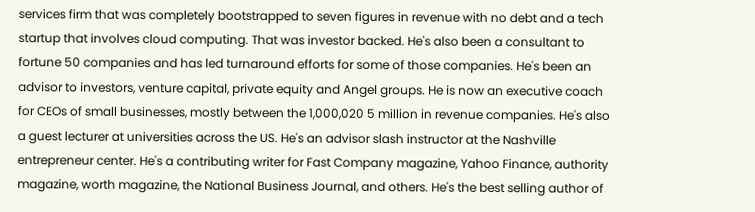services firm that was completely bootstrapped to seven figures in revenue with no debt and a tech startup that involves cloud computing. That was investor backed. He's also been a consultant to fortune 50 companies and has led turnaround efforts for some of those companies. He's been an advisor to investors, venture capital, private equity and Angel groups. He is now an executive coach for CEOs of small businesses, mostly between the 1,000,020 5 million in revenue companies. He's also a guest lecturer at universities across the US. He's an advisor slash instructor at the Nashville entrepreneur center. He's a contributing writer for Fast Company magazine, Yahoo Finance, authority magazine, worth magazine, the National Business Journal, and others. He's the best selling author of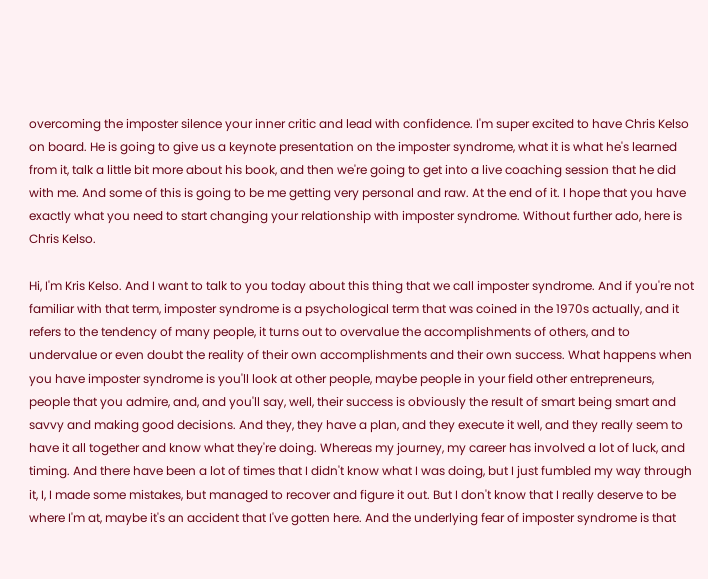overcoming the imposter silence your inner critic and lead with confidence. I'm super excited to have Chris Kelso on board. He is going to give us a keynote presentation on the imposter syndrome, what it is what he's learned from it, talk a little bit more about his book, and then we're going to get into a live coaching session that he did with me. And some of this is going to be me getting very personal and raw. At the end of it. I hope that you have exactly what you need to start changing your relationship with imposter syndrome. Without further ado, here is Chris Kelso.

Hi, I'm Kris Kelso. And I want to talk to you today about this thing that we call imposter syndrome. And if you're not familiar with that term, imposter syndrome is a psychological term that was coined in the 1970s actually, and it refers to the tendency of many people, it turns out to overvalue the accomplishments of others, and to undervalue or even doubt the reality of their own accomplishments and their own success. What happens when you have imposter syndrome is you'll look at other people, maybe people in your field other entrepreneurs, people that you admire, and, and you'll say, well, their success is obviously the result of smart being smart and savvy and making good decisions. And they, they have a plan, and they execute it well, and they really seem to have it all together and know what they're doing. Whereas my journey, my career has involved a lot of luck, and timing. And there have been a lot of times that I didn't know what I was doing, but I just fumbled my way through it, I, I made some mistakes, but managed to recover and figure it out. But I don't know that I really deserve to be where I'm at, maybe it's an accident that I've gotten here. And the underlying fear of imposter syndrome is that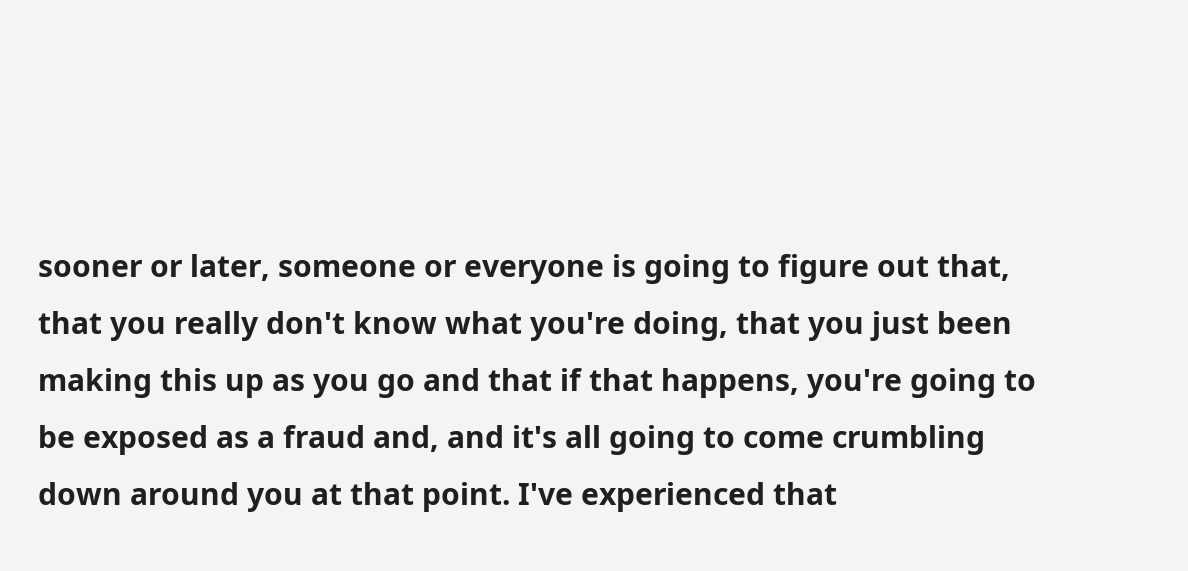sooner or later, someone or everyone is going to figure out that, that you really don't know what you're doing, that you just been making this up as you go and that if that happens, you're going to be exposed as a fraud and, and it's all going to come crumbling down around you at that point. I've experienced that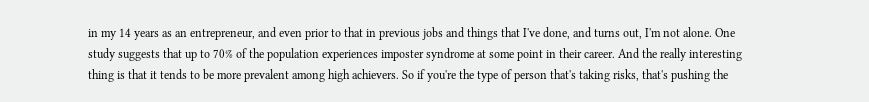in my 14 years as an entrepreneur, and even prior to that in previous jobs and things that I've done, and turns out, I'm not alone. One study suggests that up to 70% of the population experiences imposter syndrome at some point in their career. And the really interesting thing is that it tends to be more prevalent among high achievers. So if you're the type of person that's taking risks, that's pushing the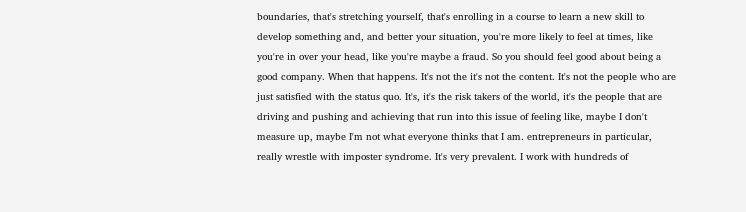boundaries, that's stretching yourself, that's enrolling in a course to learn a new skill to develop something and, and better your situation, you're more likely to feel at times, like you're in over your head, like you're maybe a fraud. So you should feel good about being a good company. When that happens. It's not the it's not the content. It's not the people who are just satisfied with the status quo. It's, it's the risk takers of the world, it's the people that are driving and pushing and achieving that run into this issue of feeling like, maybe I don't measure up, maybe I'm not what everyone thinks that I am. entrepreneurs in particular, really wrestle with imposter syndrome. It's very prevalent. I work with hundreds of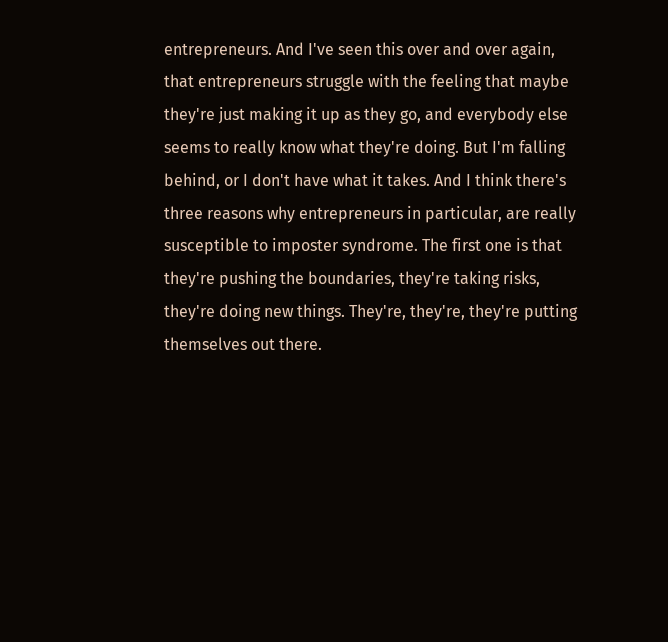entrepreneurs. And I've seen this over and over again, that entrepreneurs struggle with the feeling that maybe they're just making it up as they go, and everybody else seems to really know what they're doing. But I'm falling behind, or I don't have what it takes. And I think there's three reasons why entrepreneurs in particular, are really susceptible to imposter syndrome. The first one is that they're pushing the boundaries, they're taking risks, they're doing new things. They're, they're, they're putting themselves out there.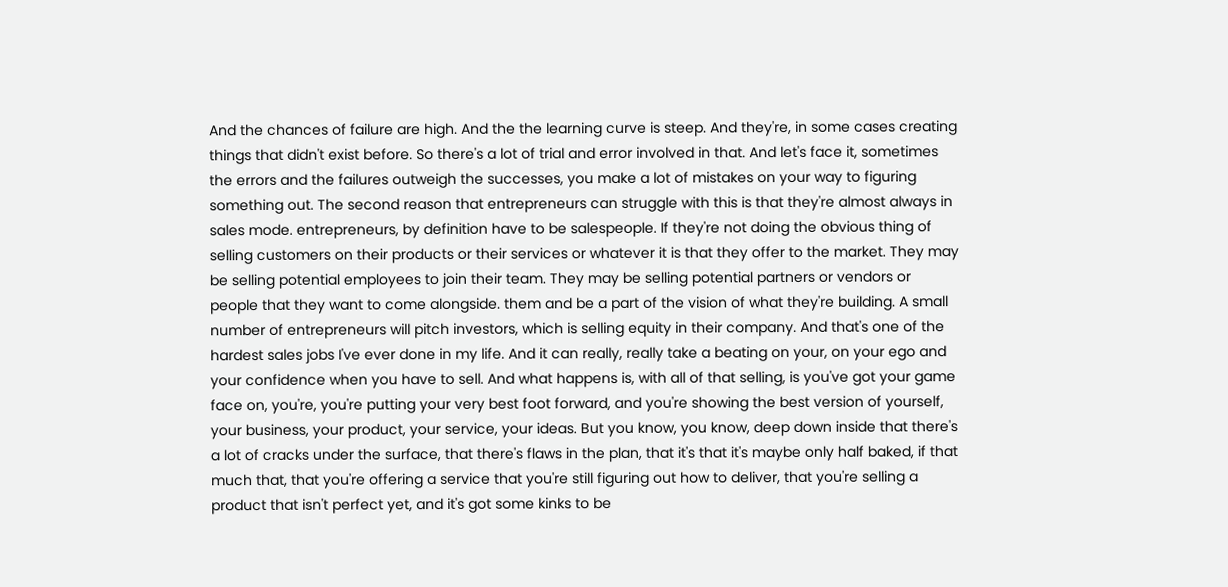And the chances of failure are high. And the the learning curve is steep. And they're, in some cases creating things that didn't exist before. So there's a lot of trial and error involved in that. And let's face it, sometimes the errors and the failures outweigh the successes, you make a lot of mistakes on your way to figuring something out. The second reason that entrepreneurs can struggle with this is that they're almost always in sales mode. entrepreneurs, by definition have to be salespeople. If they're not doing the obvious thing of selling customers on their products or their services or whatever it is that they offer to the market. They may be selling potential employees to join their team. They may be selling potential partners or vendors or people that they want to come alongside. them and be a part of the vision of what they're building. A small number of entrepreneurs will pitch investors, which is selling equity in their company. And that's one of the hardest sales jobs I've ever done in my life. And it can really, really take a beating on your, on your ego and your confidence when you have to sell. And what happens is, with all of that selling, is you've got your game face on, you're, you're putting your very best foot forward, and you're showing the best version of yourself, your business, your product, your service, your ideas. But you know, you know, deep down inside that there's a lot of cracks under the surface, that there's flaws in the plan, that it's that it's maybe only half baked, if that much that, that you're offering a service that you're still figuring out how to deliver, that you're selling a product that isn't perfect yet, and it's got some kinks to be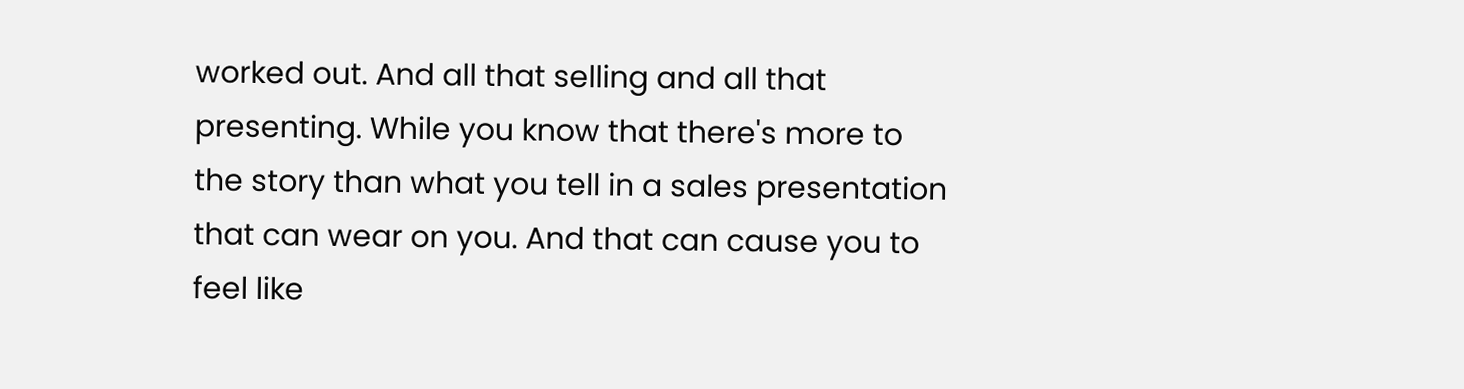worked out. And all that selling and all that presenting. While you know that there's more to the story than what you tell in a sales presentation that can wear on you. And that can cause you to feel like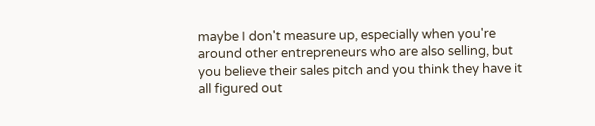maybe I don't measure up, especially when you're around other entrepreneurs who are also selling, but you believe their sales pitch and you think they have it all figured out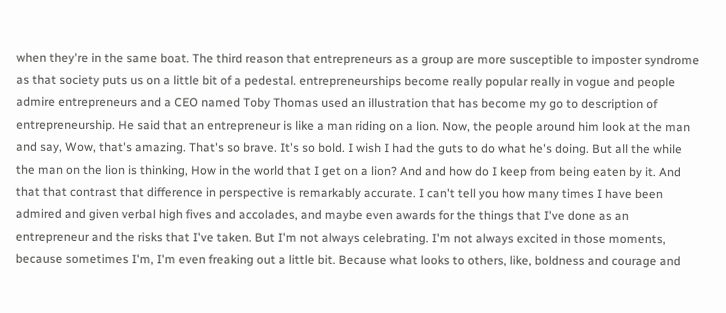when they're in the same boat. The third reason that entrepreneurs as a group are more susceptible to imposter syndrome as that society puts us on a little bit of a pedestal. entrepreneurships become really popular really in vogue and people admire entrepreneurs and a CEO named Toby Thomas used an illustration that has become my go to description of entrepreneurship. He said that an entrepreneur is like a man riding on a lion. Now, the people around him look at the man and say, Wow, that's amazing. That's so brave. It's so bold. I wish I had the guts to do what he's doing. But all the while the man on the lion is thinking, How in the world that I get on a lion? And and how do I keep from being eaten by it. And that that contrast that difference in perspective is remarkably accurate. I can't tell you how many times I have been admired and given verbal high fives and accolades, and maybe even awards for the things that I've done as an entrepreneur and the risks that I've taken. But I'm not always celebrating. I'm not always excited in those moments, because sometimes I'm, I'm even freaking out a little bit. Because what looks to others, like, boldness and courage and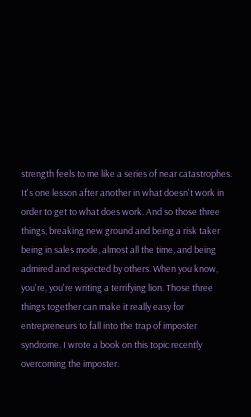strength feels to me like a series of near catastrophes. It's one lesson after another in what doesn't work in order to get to what does work. And so those three things, breaking new ground and being a risk taker being in sales mode, almost all the time, and being admired and respected by others. When you know, you're, you're writing a terrifying lion. Those three things together can make it really easy for entrepreneurs to fall into the trap of imposter syndrome. I wrote a book on this topic recently overcoming the imposter.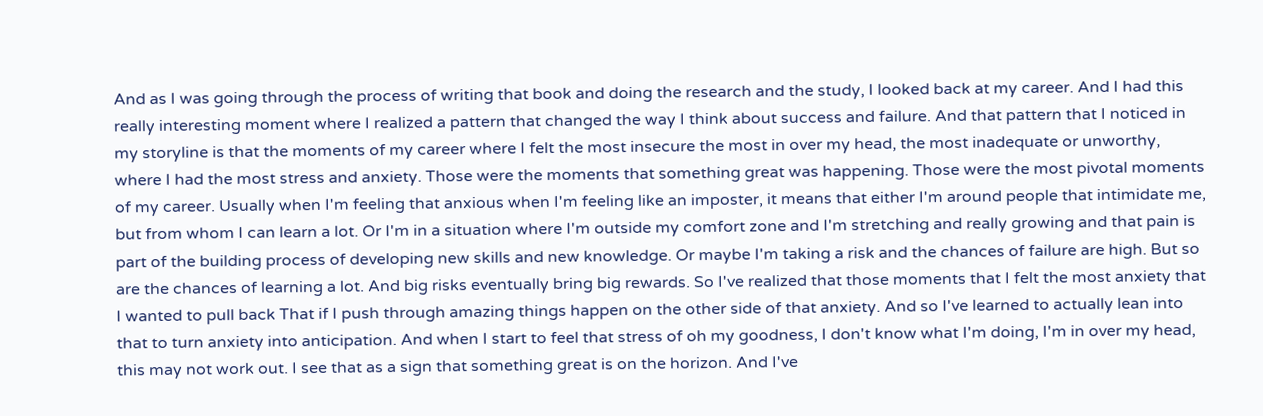And as I was going through the process of writing that book and doing the research and the study, I looked back at my career. And I had this really interesting moment where I realized a pattern that changed the way I think about success and failure. And that pattern that I noticed in my storyline is that the moments of my career where I felt the most insecure the most in over my head, the most inadequate or unworthy, where I had the most stress and anxiety. Those were the moments that something great was happening. Those were the most pivotal moments of my career. Usually when I'm feeling that anxious when I'm feeling like an imposter, it means that either I'm around people that intimidate me, but from whom I can learn a lot. Or I'm in a situation where I'm outside my comfort zone and I'm stretching and really growing and that pain is part of the building process of developing new skills and new knowledge. Or maybe I'm taking a risk and the chances of failure are high. But so are the chances of learning a lot. And big risks eventually bring big rewards. So I've realized that those moments that I felt the most anxiety that I wanted to pull back That if I push through amazing things happen on the other side of that anxiety. And so I've learned to actually lean into that to turn anxiety into anticipation. And when I start to feel that stress of oh my goodness, I don't know what I'm doing, I'm in over my head, this may not work out. I see that as a sign that something great is on the horizon. And I've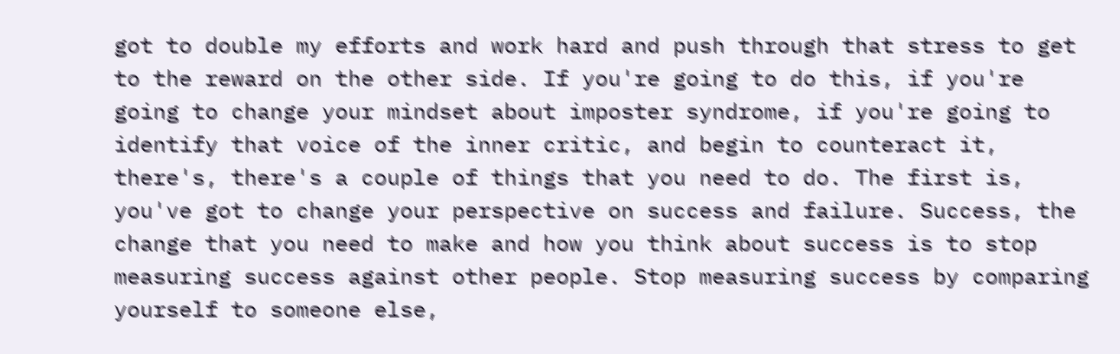got to double my efforts and work hard and push through that stress to get to the reward on the other side. If you're going to do this, if you're going to change your mindset about imposter syndrome, if you're going to identify that voice of the inner critic, and begin to counteract it, there's, there's a couple of things that you need to do. The first is, you've got to change your perspective on success and failure. Success, the change that you need to make and how you think about success is to stop measuring success against other people. Stop measuring success by comparing yourself to someone else,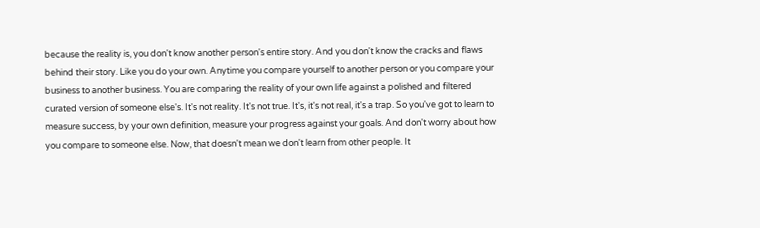because the reality is, you don't know another person's entire story. And you don't know the cracks and flaws behind their story. Like you do your own. Anytime you compare yourself to another person or you compare your business to another business. You are comparing the reality of your own life against a polished and filtered curated version of someone else's. It's not reality. It's not true. It's, it's not real, it's a trap. So you've got to learn to measure success, by your own definition, measure your progress against your goals. And don't worry about how you compare to someone else. Now, that doesn't mean we don't learn from other people. It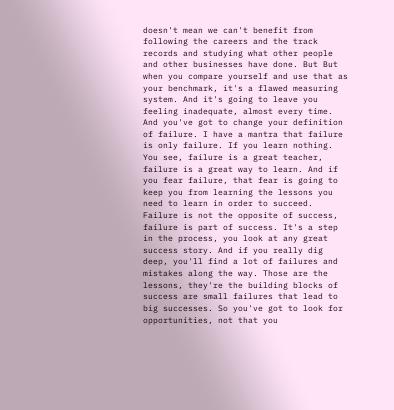doesn't mean we can't benefit from following the careers and the track records and studying what other people and other businesses have done. But But when you compare yourself and use that as your benchmark, it's a flawed measuring system. And it's going to leave you feeling inadequate, almost every time. And you've got to change your definition of failure. I have a mantra that failure is only failure. If you learn nothing. You see, failure is a great teacher, failure is a great way to learn. And if you fear failure, that fear is going to keep you from learning the lessons you need to learn in order to succeed. Failure is not the opposite of success, failure is part of success. It's a step in the process, you look at any great success story. And if you really dig deep, you'll find a lot of failures and mistakes along the way. Those are the lessons, they're the building blocks of success are small failures that lead to big successes. So you've got to look for opportunities, not that you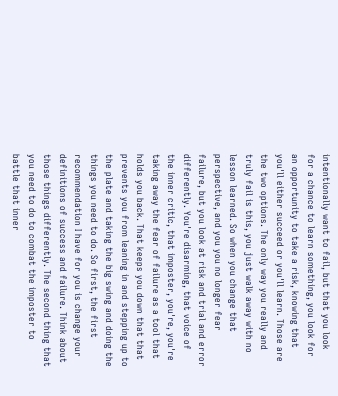intentionally want to fail, but that you look for a chance to learn something, you look for an opportunity to take a risk, knowing that you'll either succeed or you'll learn. Those are the two options. The only way you really and truly fail is this, you just walk away with no lesson learned. So when you change that perspective, and you you no longer fear failure, but you look at risk and trial and error differently. You're disarming, that voice of the inner critic, that imposter, you're, you're taking away the fear of failure as a tool that holds you back. That keeps you down that that prevents you from leaning in and stepping up to the plate and taking the big swing and doing the things you need to do. So first, the first recommendation I have for you is change your definitions of success and failure. Think about those things differently. The second thing that you need to do to combat the imposter to battle that inner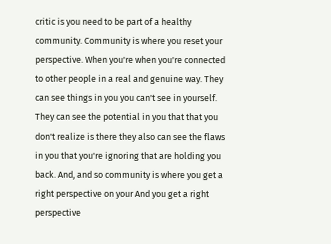critic is you need to be part of a healthy community. Community is where you reset your perspective. When you're when you're connected to other people in a real and genuine way. They can see things in you you can't see in yourself. They can see the potential in you that that you don't realize is there they also can see the flaws in you that you're ignoring that are holding you back. And, and so community is where you get a right perspective on your And you get a right perspective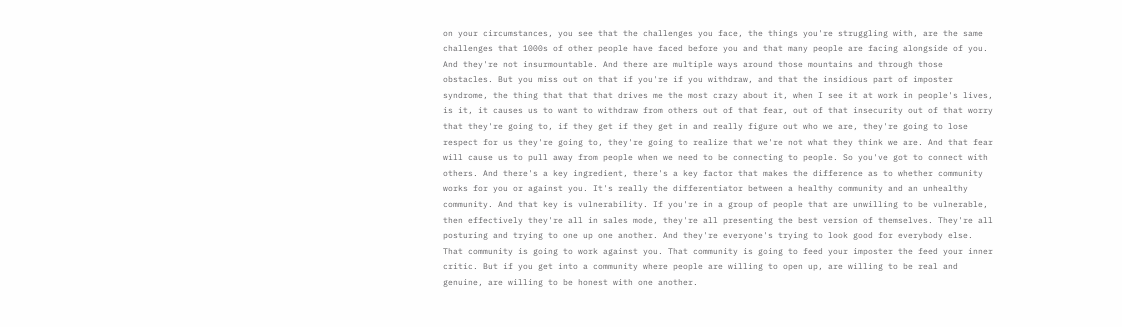on your circumstances, you see that the challenges you face, the things you're struggling with, are the same challenges that 1000s of other people have faced before you and that many people are facing alongside of you. And they're not insurmountable. And there are multiple ways around those mountains and through those obstacles. But you miss out on that if you're if you withdraw, and that the insidious part of imposter syndrome, the thing that that that drives me the most crazy about it, when I see it at work in people's lives, is it, it causes us to want to withdraw from others out of that fear, out of that insecurity out of that worry that they're going to, if they get if they get in and really figure out who we are, they're going to lose respect for us they're going to, they're going to realize that we're not what they think we are. And that fear will cause us to pull away from people when we need to be connecting to people. So you've got to connect with others. And there's a key ingredient, there's a key factor that makes the difference as to whether community works for you or against you. It's really the differentiator between a healthy community and an unhealthy community. And that key is vulnerability. If you're in a group of people that are unwilling to be vulnerable, then effectively they're all in sales mode, they're all presenting the best version of themselves. They're all posturing and trying to one up one another. And they're everyone's trying to look good for everybody else. That community is going to work against you. That community is going to feed your imposter the feed your inner critic. But if you get into a community where people are willing to open up, are willing to be real and genuine, are willing to be honest with one another.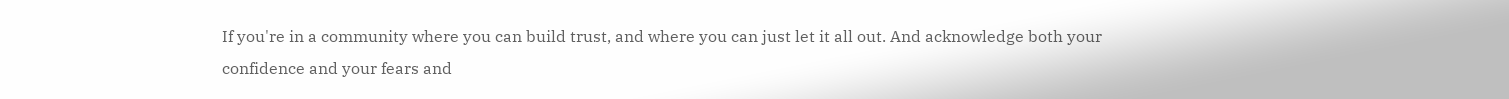If you're in a community where you can build trust, and where you can just let it all out. And acknowledge both your confidence and your fears and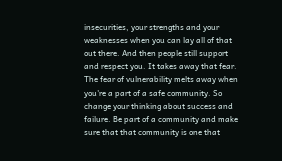insecurities, your strengths and your weaknesses when you can lay all of that out there. And then people still support and respect you. It takes away that fear. The fear of vulnerability melts away when you're a part of a safe community. So change your thinking about success and failure. Be part of a community and make sure that that community is one that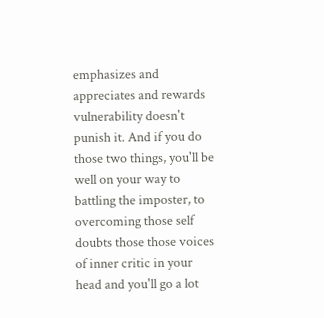emphasizes and appreciates and rewards vulnerability doesn't punish it. And if you do those two things, you'll be well on your way to battling the imposter, to overcoming those self doubts those those voices of inner critic in your head and you'll go a lot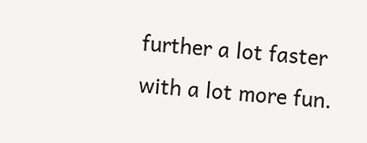further a lot faster with a lot more fun.